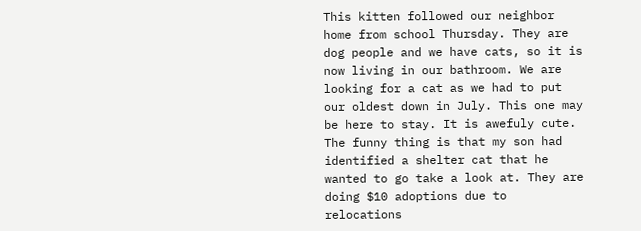This kitten followed our neighbor home from school Thursday. They are dog people and we have cats, so it is now living in our bathroom. We are looking for a cat as we had to put our oldest down in July. This one may be here to stay. It is awefuly cute. The funny thing is that my son had identified a shelter cat that he wanted to go take a look at. They are doing $10 adoptions due to relocations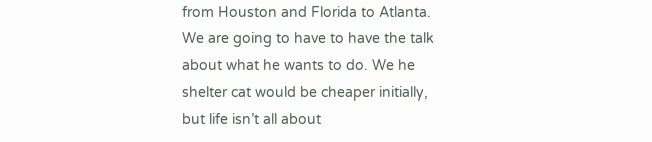from Houston and Florida to Atlanta. We are going to have to have the talk about what he wants to do. We he shelter cat would be cheaper initially, but life isn’t all about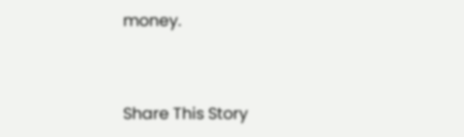money.


Share This Story